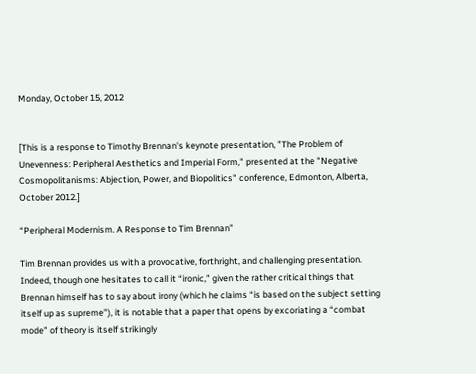Monday, October 15, 2012


[This is a response to Timothy Brennan's keynote presentation, "The Problem of Unevenness: Peripheral Aesthetics and Imperial Form," presented at the "Negative Cosmopolitanisms: Abjection, Power, and Biopolitics" conference, Edmonton, Alberta, October 2012.]

“Peripheral Modernism. A Response to Tim Brennan”

Tim Brennan provides us with a provocative, forthright, and challenging presentation. Indeed, though one hesitates to call it “ironic,” given the rather critical things that Brennan himself has to say about irony (which he claims “is based on the subject setting itself up as supreme”), it is notable that a paper that opens by excoriating a “combat mode” of theory is itself strikingly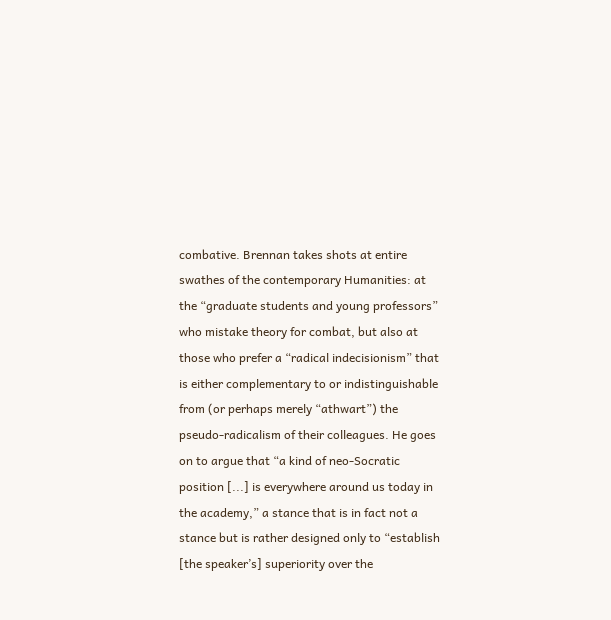combative. Brennan takes shots at entire swathes of the contemporary Humanities: at the “graduate students and young professors” who mistake theory for combat, but also at those who prefer a “radical indecisionism” that is either complementary to or indistinguishable from (or perhaps merely “athwart”) the pseudo-radicalism of their colleagues. He goes on to argue that “a kind of neo-Socratic position [...] is everywhere around us today in the academy,” a stance that is in fact not a stance but is rather designed only to “establish [the speaker’s] superiority over the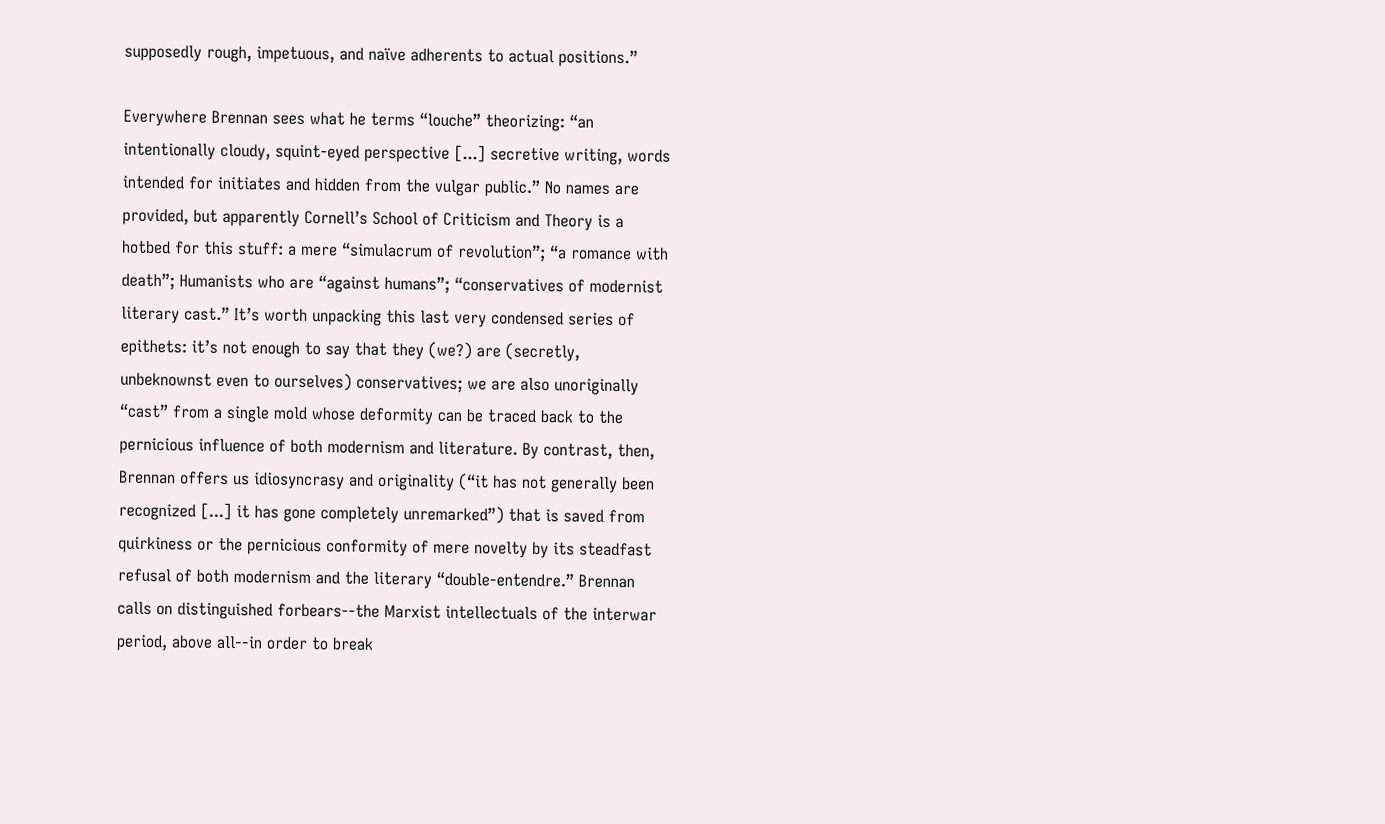supposedly rough, impetuous, and naïve adherents to actual positions.”

Everywhere Brennan sees what he terms “louche” theorizing: “an intentionally cloudy, squint-eyed perspective [...] secretive writing, words intended for initiates and hidden from the vulgar public.” No names are provided, but apparently Cornell’s School of Criticism and Theory is a hotbed for this stuff: a mere “simulacrum of revolution”; “a romance with death”; Humanists who are “against humans”; “conservatives of modernist literary cast.” It’s worth unpacking this last very condensed series of epithets: it’s not enough to say that they (we?) are (secretly, unbeknownst even to ourselves) conservatives; we are also unoriginally “cast” from a single mold whose deformity can be traced back to the pernicious influence of both modernism and literature. By contrast, then, Brennan offers us idiosyncrasy and originality (“it has not generally been recognized [...] it has gone completely unremarked”) that is saved from quirkiness or the pernicious conformity of mere novelty by its steadfast refusal of both modernism and the literary “double-entendre.” Brennan calls on distinguished forbears--the Marxist intellectuals of the interwar period, above all--in order to break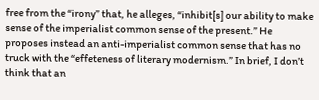free from the “irony” that, he alleges, “inhibit[s] our ability to make sense of the imperialist common sense of the present.” He proposes instead an anti-imperialist common sense that has no truck with the “effeteness of literary modernism.” In brief, I don’t think that an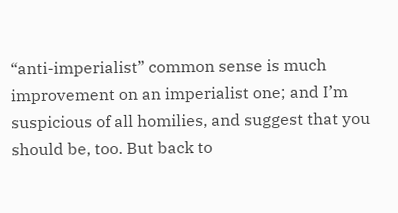“anti-imperialist” common sense is much improvement on an imperialist one; and I’m suspicious of all homilies, and suggest that you should be, too. But back to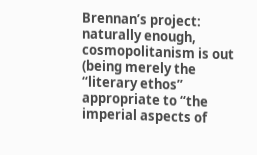Brennan’s project: naturally enough, cosmopolitanism is out (being merely the “literary ethos” appropriate to “the imperial aspects of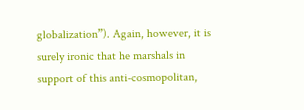globalization”). Again, however, it is surely ironic that he marshals in support of this anti-cosmopolitan,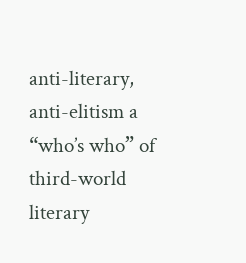anti-literary, anti-elitism a “who’s who” of third-world literary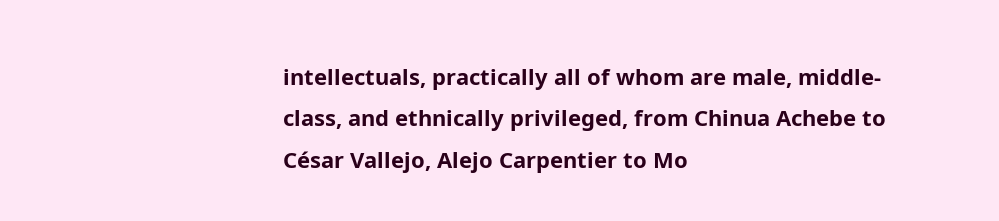intellectuals, practically all of whom are male, middle-class, and ethnically privileged, from Chinua Achebe to César Vallejo, Alejo Carpentier to Mo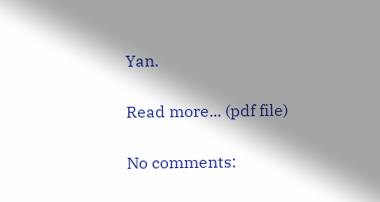Yan.

Read more... (pdf file)

No comments: